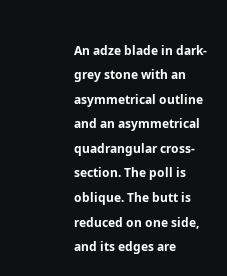An adze blade in dark-grey stone with an asymmetrical outline and an asymmetrical quadrangular cross-section. The poll is oblique. The butt is reduced on one side, and its edges are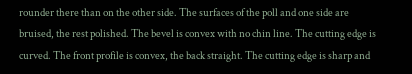rounder there than on the other side. The surfaces of the poll and one side are bruised, the rest polished. The bevel is convex with no chin line. The cutting edge is curved. The front profile is convex, the back straight. The cutting edge is sharp and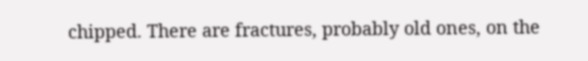chipped. There are fractures, probably old ones, on the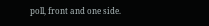poll, front and one side.